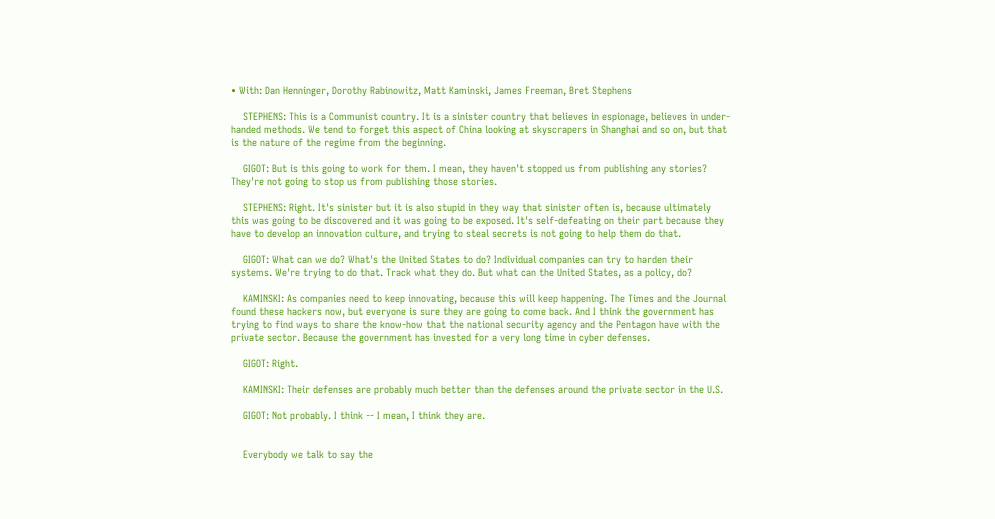• With: Dan Henninger, Dorothy Rabinowitz, Matt Kaminski, James Freeman, Bret Stephens

    STEPHENS: This is a Communist country. It is a sinister country that believes in espionage, believes in under-handed methods. We tend to forget this aspect of China looking at skyscrapers in Shanghai and so on, but that is the nature of the regime from the beginning.

    GIGOT: But is this going to work for them. I mean, they haven't stopped us from publishing any stories? They're not going to stop us from publishing those stories.

    STEPHENS: Right. It's sinister but it is also stupid in they way that sinister often is, because ultimately this was going to be discovered and it was going to be exposed. It's self-defeating on their part because they have to develop an innovation culture, and trying to steal secrets is not going to help them do that.

    GIGOT: What can we do? What's the United States to do? Individual companies can try to harden their systems. We're trying to do that. Track what they do. But what can the United States, as a policy, do?

    KAMINSKI: As companies need to keep innovating, because this will keep happening. The Times and the Journal found these hackers now, but everyone is sure they are going to come back. And I think the government has trying to find ways to share the know-how that the national security agency and the Pentagon have with the private sector. Because the government has invested for a very long time in cyber defenses.

    GIGOT: Right.

    KAMINSKI: Their defenses are probably much better than the defenses around the private sector in the U.S.

    GIGOT: Not probably. I think -- I mean, I think they are.


    Everybody we talk to say the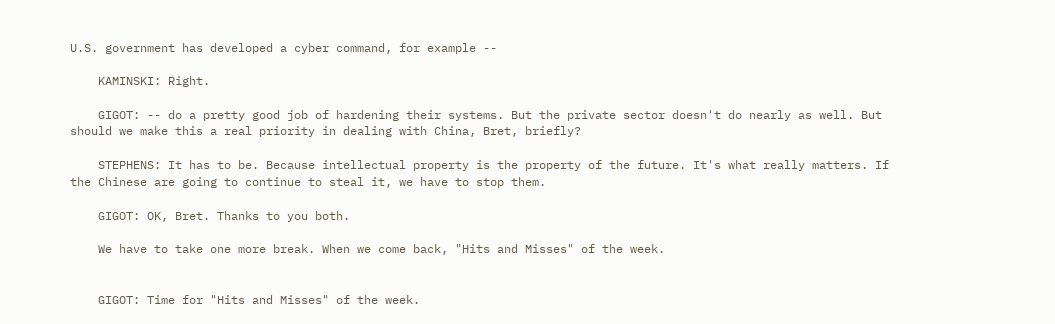U.S. government has developed a cyber command, for example --

    KAMINSKI: Right.

    GIGOT: -- do a pretty good job of hardening their systems. But the private sector doesn't do nearly as well. But should we make this a real priority in dealing with China, Bret, briefly?

    STEPHENS: It has to be. Because intellectual property is the property of the future. It's what really matters. If the Chinese are going to continue to steal it, we have to stop them.

    GIGOT: OK, Bret. Thanks to you both.

    We have to take one more break. When we come back, "Hits and Misses" of the week.


    GIGOT: Time for "Hits and Misses" of the week.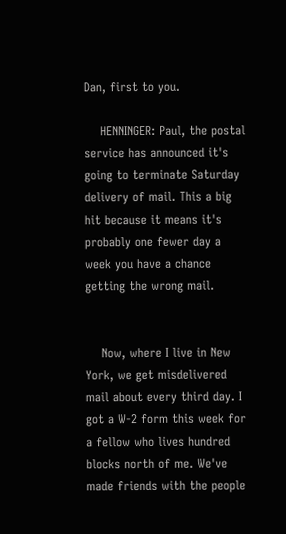Dan, first to you.

    HENNINGER: Paul, the postal service has announced it's going to terminate Saturday delivery of mail. This a big hit because it means it's probably one fewer day a week you have a chance getting the wrong mail.


    Now, where I live in New York, we get misdelivered mail about every third day. I got a W-2 form this week for a fellow who lives hundred blocks north of me. We've made friends with the people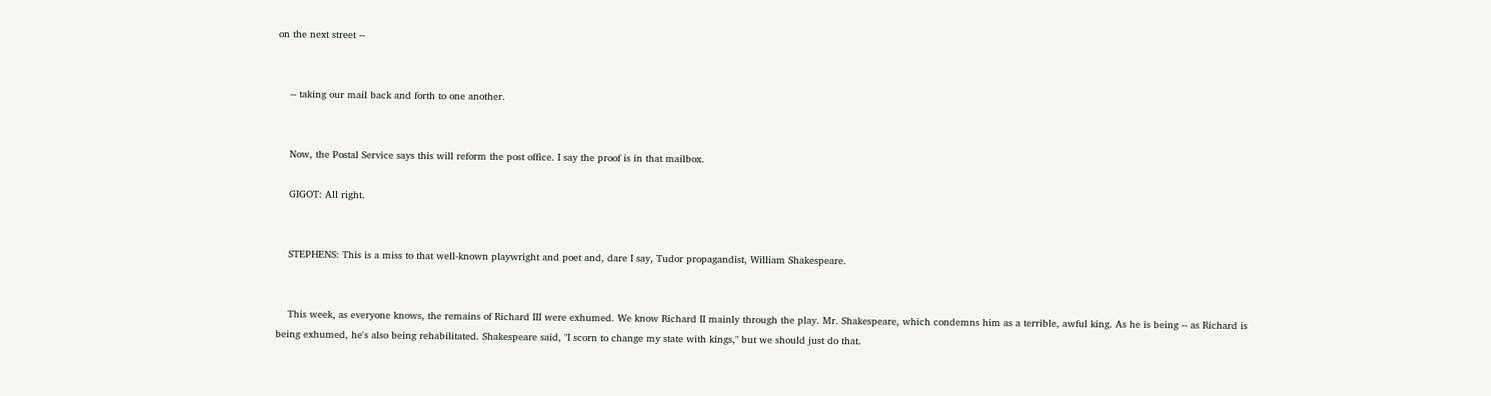on the next street --


    -- taking our mail back and forth to one another.


    Now, the Postal Service says this will reform the post office. I say the proof is in that mailbox.

    GIGOT: All right.


    STEPHENS: This is a miss to that well-known playwright and poet and, dare I say, Tudor propagandist, William Shakespeare.


    This week, as everyone knows, the remains of Richard III were exhumed. We know Richard II mainly through the play. Mr. Shakespeare, which condemns him as a terrible, awful king. As he is being -- as Richard is being exhumed, he's also being rehabilitated. Shakespeare said, "I scorn to change my state with kings," but we should just do that.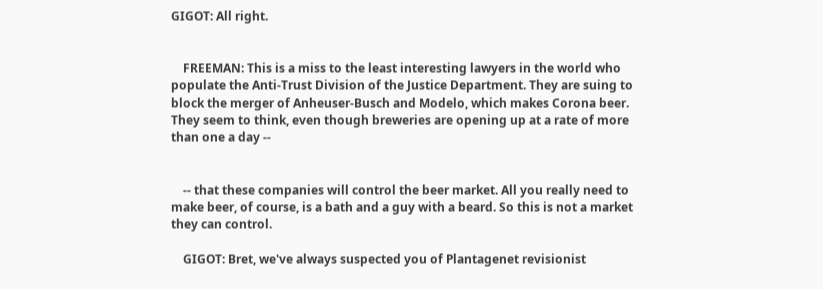GIGOT: All right.


    FREEMAN: This is a miss to the least interesting lawyers in the world who populate the Anti-Trust Division of the Justice Department. They are suing to block the merger of Anheuser-Busch and Modelo, which makes Corona beer. They seem to think, even though breweries are opening up at a rate of more than one a day --


    -- that these companies will control the beer market. All you really need to make beer, of course, is a bath and a guy with a beard. So this is not a market they can control.

    GIGOT: Bret, we've always suspected you of Plantagenet revisionist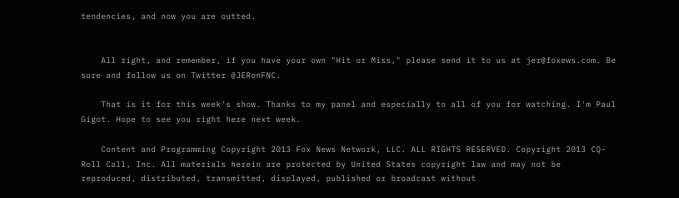tendencies, and now you are outted.


    All right, and remember, if you have your own "Hit or Miss," please send it to us at jer@foxews.com. Be sure and follow us on Twitter @JERonFNC.

    That is it for this week's show. Thanks to my panel and especially to all of you for watching. I'm Paul Gigot. Hope to see you right here next week.

    Content and Programming Copyright 2013 Fox News Network, LLC. ALL RIGHTS RESERVED. Copyright 2013 CQ-Roll Call, Inc. All materials herein are protected by United States copyright law and may not be reproduced, distributed, transmitted, displayed, published or broadcast without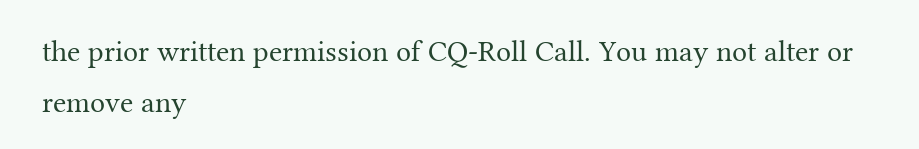the prior written permission of CQ-Roll Call. You may not alter or remove any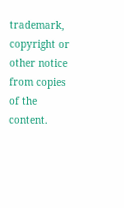trademark, copyright or other notice from copies of the content.